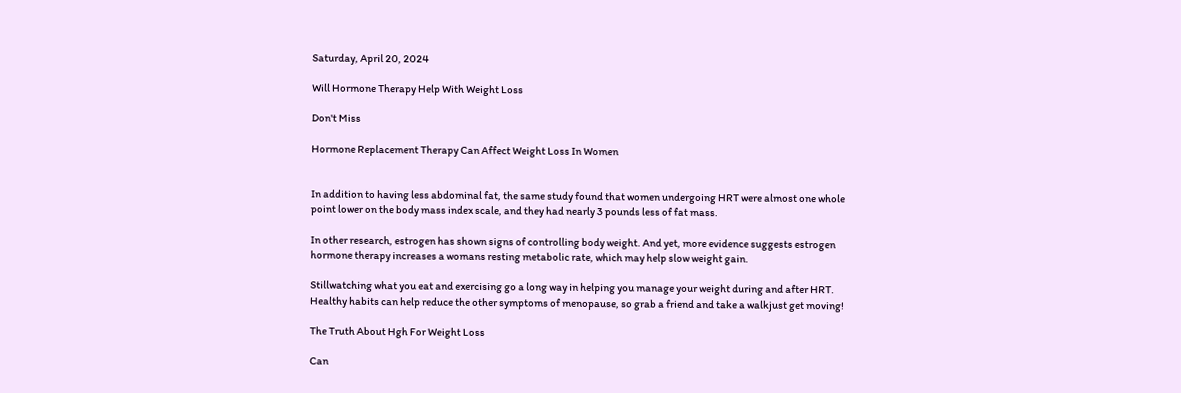Saturday, April 20, 2024

Will Hormone Therapy Help With Weight Loss

Don't Miss

Hormone Replacement Therapy Can Affect Weight Loss In Women


In addition to having less abdominal fat, the same study found that women undergoing HRT were almost one whole point lower on the body mass index scale, and they had nearly 3 pounds less of fat mass.

In other research, estrogen has shown signs of controlling body weight. And yet, more evidence suggests estrogen hormone therapy increases a womans resting metabolic rate, which may help slow weight gain.

Stillwatching what you eat and exercising go a long way in helping you manage your weight during and after HRT. Healthy habits can help reduce the other symptoms of menopause, so grab a friend and take a walkjust get moving!

The Truth About Hgh For Weight Loss

Can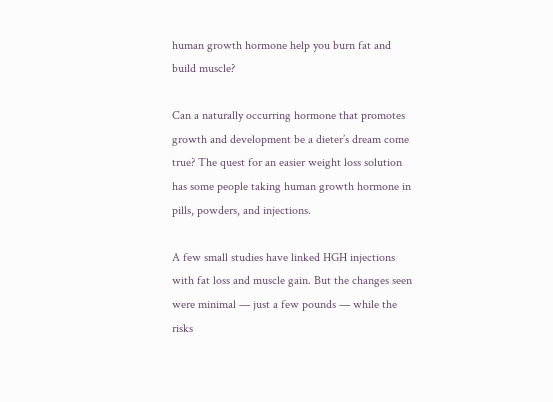human growth hormone help you burn fat and build muscle?

Can a naturally occurring hormone that promotes growth and development be a dieter’s dream come true? The quest for an easier weight loss solution has some people taking human growth hormone in pills, powders, and injections.

A few small studies have linked HGH injections with fat loss and muscle gain. But the changes seen were minimal — just a few pounds — while the risks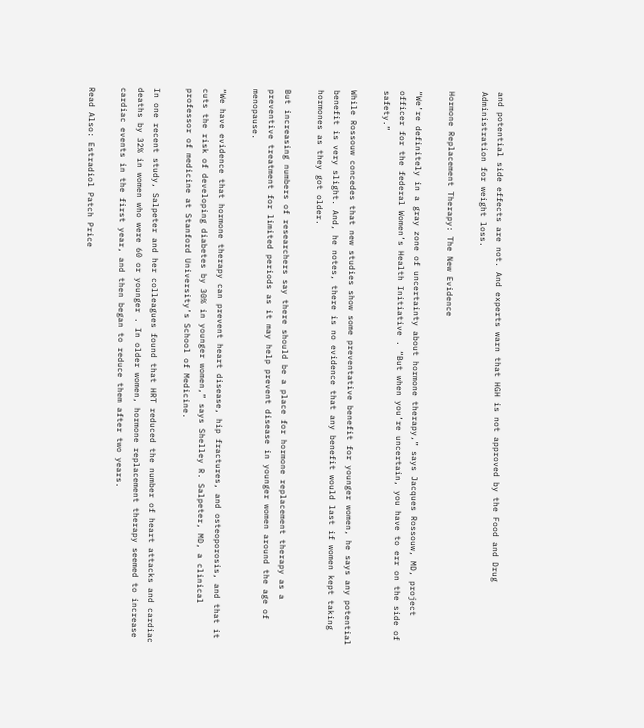and potential side effects are not. And experts warn that HGH is not approved by the Food and Drug Administration for weight loss.

Hormone Replacement Therapy: The New Evidence

“We’re definitely in a gray zone of uncertainty about hormone therapy,” says Jacques Rossouw, MD, project officer for the federal Women’s Health Initiative . “But when you’re uncertain, you have to err on the side of safety.”

While Rossouw concedes that new studies show some preventative benefit for younger women, he says any potential benefit is very slight. And, he notes, there is no evidence that any benefit would last if women kept taking hormones as they got older.

But increasing numbers of researchers say there should be a place for hormone replacement therapy as a preventive treatment for limited periods as it may help prevent disease in younger women around the age of menopause.

“We have evidence that hormone therapy can prevent heart disease, hip fractures, and osteoporosis, and that it cuts the risk of developing diabetes by 30% in younger women,” says Shelley R. Salpeter, MD, a clinical professor of medicine at Stanford University’s School of Medicine.

In one recent study, Salpeter and her colleagues found that HRT reduced the number of heart attacks and cardiac deaths by 32% in women who were 60 or younger . In older women, hormone replacement therapy seemed to increase cardiac events in the first year, and then began to reduce them after two years.

Read Also: Estradiol Patch Price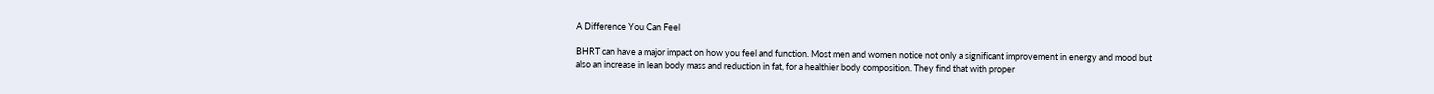A Difference You Can Feel

BHRT can have a major impact on how you feel and function. Most men and women notice not only a significant improvement in energy and mood but also an increase in lean body mass and reduction in fat, for a healthier body composition. They find that with proper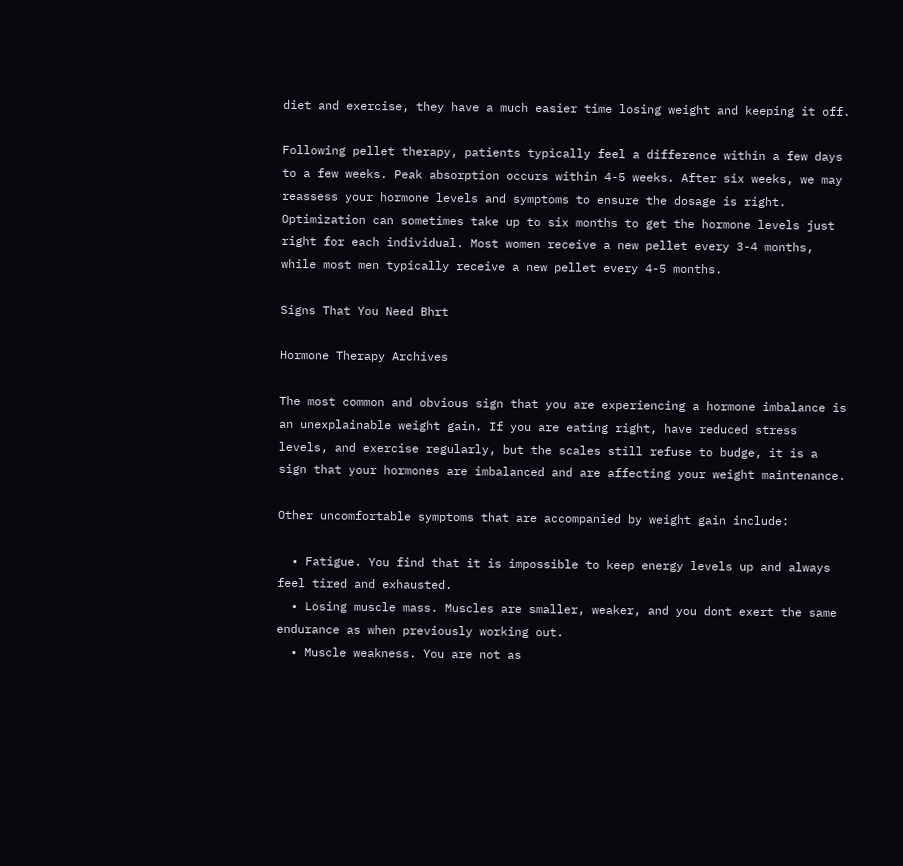diet and exercise, they have a much easier time losing weight and keeping it off.

Following pellet therapy, patients typically feel a difference within a few days to a few weeks. Peak absorption occurs within 4-5 weeks. After six weeks, we may reassess your hormone levels and symptoms to ensure the dosage is right. Optimization can sometimes take up to six months to get the hormone levels just right for each individual. Most women receive a new pellet every 3-4 months, while most men typically receive a new pellet every 4-5 months.

Signs That You Need Bhrt

Hormone Therapy Archives

The most common and obvious sign that you are experiencing a hormone imbalance is an unexplainable weight gain. If you are eating right, have reduced stress levels, and exercise regularly, but the scales still refuse to budge, it is a sign that your hormones are imbalanced and are affecting your weight maintenance.

Other uncomfortable symptoms that are accompanied by weight gain include:

  • Fatigue. You find that it is impossible to keep energy levels up and always feel tired and exhausted.
  • Losing muscle mass. Muscles are smaller, weaker, and you dont exert the same endurance as when previously working out.
  • Muscle weakness. You are not as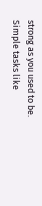strong as you used to be. Simple tasks like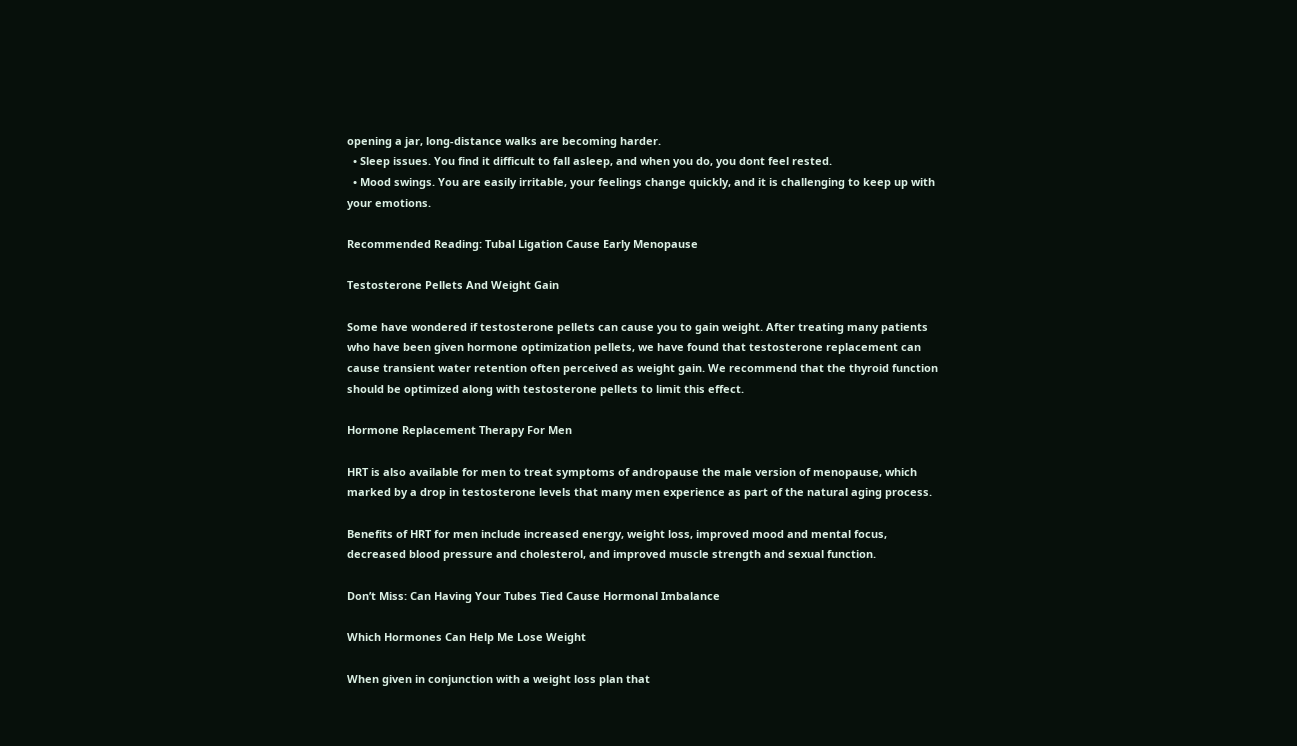opening a jar, long-distance walks are becoming harder.
  • Sleep issues. You find it difficult to fall asleep, and when you do, you dont feel rested.
  • Mood swings. You are easily irritable, your feelings change quickly, and it is challenging to keep up with your emotions.

Recommended Reading: Tubal Ligation Cause Early Menopause

Testosterone Pellets And Weight Gain

Some have wondered if testosterone pellets can cause you to gain weight. After treating many patients who have been given hormone optimization pellets, we have found that testosterone replacement can cause transient water retention often perceived as weight gain. We recommend that the thyroid function should be optimized along with testosterone pellets to limit this effect.

Hormone Replacement Therapy For Men

HRT is also available for men to treat symptoms of andropause the male version of menopause, which marked by a drop in testosterone levels that many men experience as part of the natural aging process.

Benefits of HRT for men include increased energy, weight loss, improved mood and mental focus, decreased blood pressure and cholesterol, and improved muscle strength and sexual function.

Don’t Miss: Can Having Your Tubes Tied Cause Hormonal Imbalance

Which Hormones Can Help Me Lose Weight

When given in conjunction with a weight loss plan that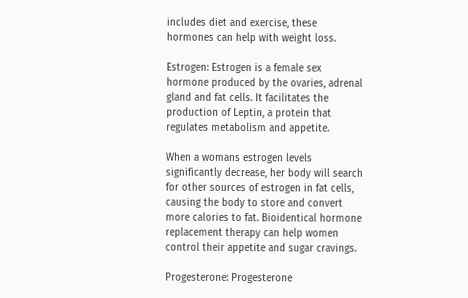includes diet and exercise, these hormones can help with weight loss.

Estrogen: Estrogen is a female sex hormone produced by the ovaries, adrenal gland and fat cells. It facilitates the production of Leptin, a protein that regulates metabolism and appetite.

When a womans estrogen levels significantly decrease, her body will search for other sources of estrogen in fat cells, causing the body to store and convert more calories to fat. Bioidentical hormone replacement therapy can help women control their appetite and sugar cravings.

Progesterone: Progesterone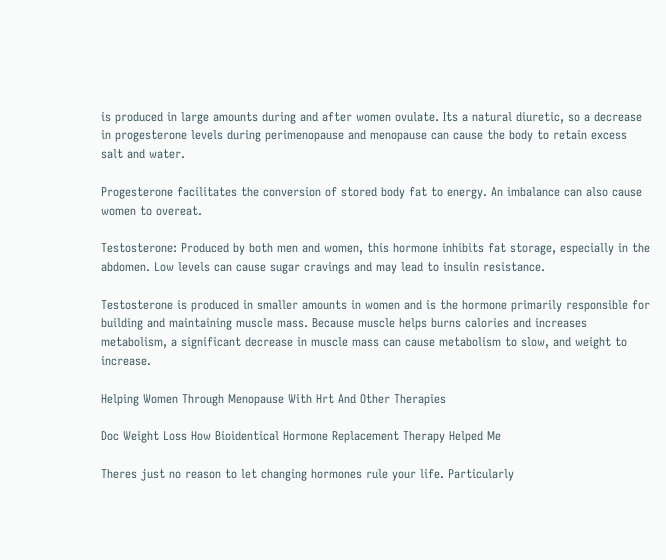is produced in large amounts during and after women ovulate. Its a natural diuretic, so a decrease in progesterone levels during perimenopause and menopause can cause the body to retain excess salt and water.

Progesterone facilitates the conversion of stored body fat to energy. An imbalance can also cause women to overeat.

Testosterone: Produced by both men and women, this hormone inhibits fat storage, especially in the abdomen. Low levels can cause sugar cravings and may lead to insulin resistance.

Testosterone is produced in smaller amounts in women and is the hormone primarily responsible for building and maintaining muscle mass. Because muscle helps burns calories and increases metabolism, a significant decrease in muscle mass can cause metabolism to slow, and weight to increase.

Helping Women Through Menopause With Hrt And Other Therapies

Doc Weight Loss How Bioidentical Hormone Replacement Therapy Helped Me

Theres just no reason to let changing hormones rule your life. Particularly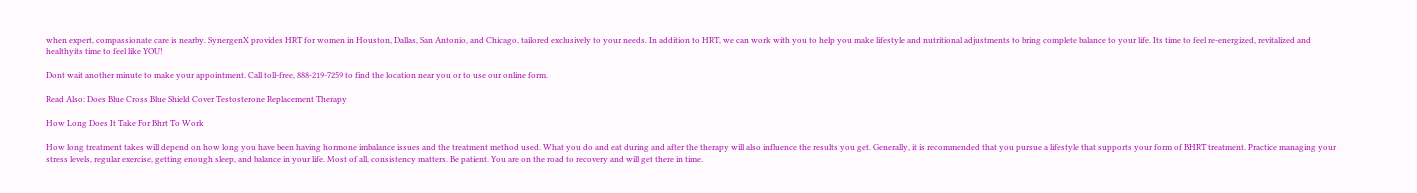when expert, compassionate care is nearby. SynergenX provides HRT for women in Houston, Dallas, San Antonio, and Chicago, tailored exclusively to your needs. In addition to HRT, we can work with you to help you make lifestyle and nutritional adjustments to bring complete balance to your life. Its time to feel re-energized, revitalized and healthyits time to feel like YOU!

Dont wait another minute to make your appointment. Call toll-free, 888-219-7259 to find the location near you or to use our online form.

Read Also: Does Blue Cross Blue Shield Cover Testosterone Replacement Therapy

How Long Does It Take For Bhrt To Work

How long treatment takes will depend on how long you have been having hormone imbalance issues and the treatment method used. What you do and eat during and after the therapy will also influence the results you get. Generally, it is recommended that you pursue a lifestyle that supports your form of BHRT treatment. Practice managing your stress levels, regular exercise, getting enough sleep, and balance in your life. Most of all, consistency matters. Be patient. You are on the road to recovery and will get there in time.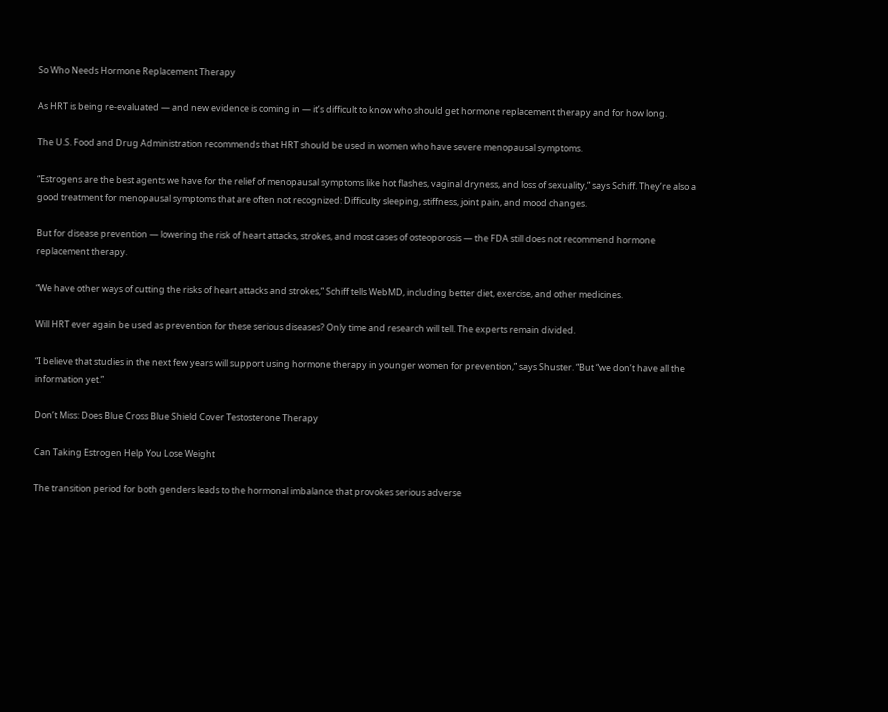So Who Needs Hormone Replacement Therapy

As HRT is being re-evaluated — and new evidence is coming in — it’s difficult to know who should get hormone replacement therapy and for how long.

The U.S. Food and Drug Administration recommends that HRT should be used in women who have severe menopausal symptoms.

“Estrogens are the best agents we have for the relief of menopausal symptoms like hot flashes, vaginal dryness, and loss of sexuality,” says Schiff. They’re also a good treatment for menopausal symptoms that are often not recognized: Difficulty sleeping, stiffness, joint pain, and mood changes.

But for disease prevention — lowering the risk of heart attacks, strokes, and most cases of osteoporosis — the FDA still does not recommend hormone replacement therapy.

“We have other ways of cutting the risks of heart attacks and strokes,” Schiff tells WebMD, including better diet, exercise, and other medicines.

Will HRT ever again be used as prevention for these serious diseases? Only time and research will tell. The experts remain divided.

“I believe that studies in the next few years will support using hormone therapy in younger women for prevention,” says Shuster. “But “we don’t have all the information yet.”

Don’t Miss: Does Blue Cross Blue Shield Cover Testosterone Therapy

Can Taking Estrogen Help You Lose Weight

The transition period for both genders leads to the hormonal imbalance that provokes serious adverse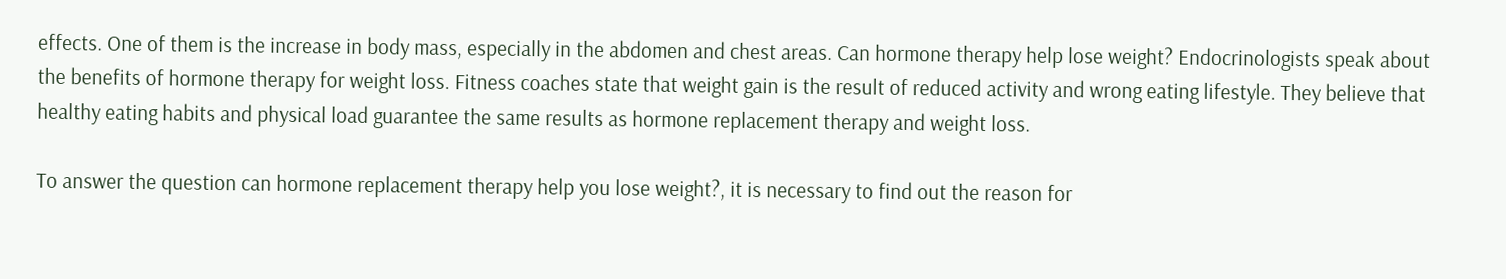effects. One of them is the increase in body mass, especially in the abdomen and chest areas. Can hormone therapy help lose weight? Endocrinologists speak about the benefits of hormone therapy for weight loss. Fitness coaches state that weight gain is the result of reduced activity and wrong eating lifestyle. They believe that healthy eating habits and physical load guarantee the same results as hormone replacement therapy and weight loss.

To answer the question can hormone replacement therapy help you lose weight?, it is necessary to find out the reason for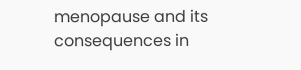menopause and its consequences in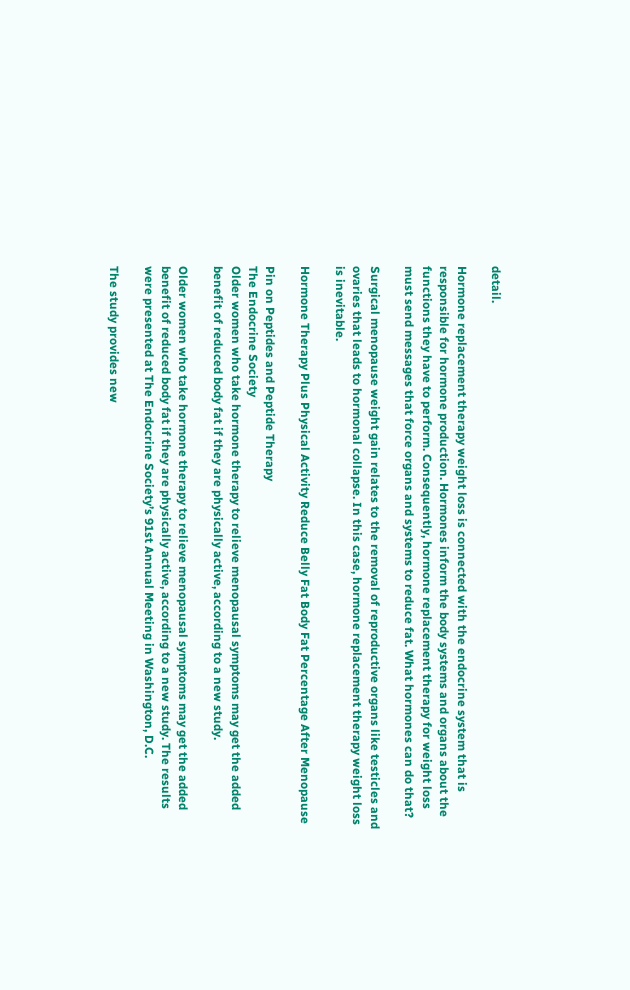detail.

Hormone replacement therapy weight loss is connected with the endocrine system that is responsible for hormone production. Hormones inform the body systems and organs about the functions they have to perform. Consequently, hormone replacement therapy for weight loss must send messages that force organs and systems to reduce fat. What hormones can do that?

Surgical menopause weight gain relates to the removal of reproductive organs like testicles and ovaries that leads to hormonal collapse. In this case, hormone replacement therapy weight loss is inevitable.

Hormone Therapy Plus Physical Activity Reduce Belly Fat Body Fat Percentage After Menopause

Pin on Peptides and Peptide Therapy
The Endocrine Society
Older women who take hormone therapy to relieve menopausal symptoms may get the added benefit of reduced body fat if they are physically active, according to a new study.

Older women who take hormone therapy to relieve menopausal symptoms may get the added benefit of reduced body fat if they are physically active, according to a new study. The results were presented at The Endocrine Society’s 91st Annual Meeting in Washington, D.C.

The study provides new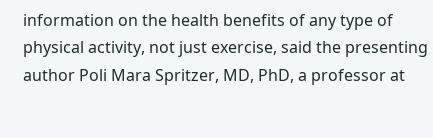information on the health benefits of any type of physical activity, not just exercise, said the presenting author Poli Mara Spritzer, MD, PhD, a professor at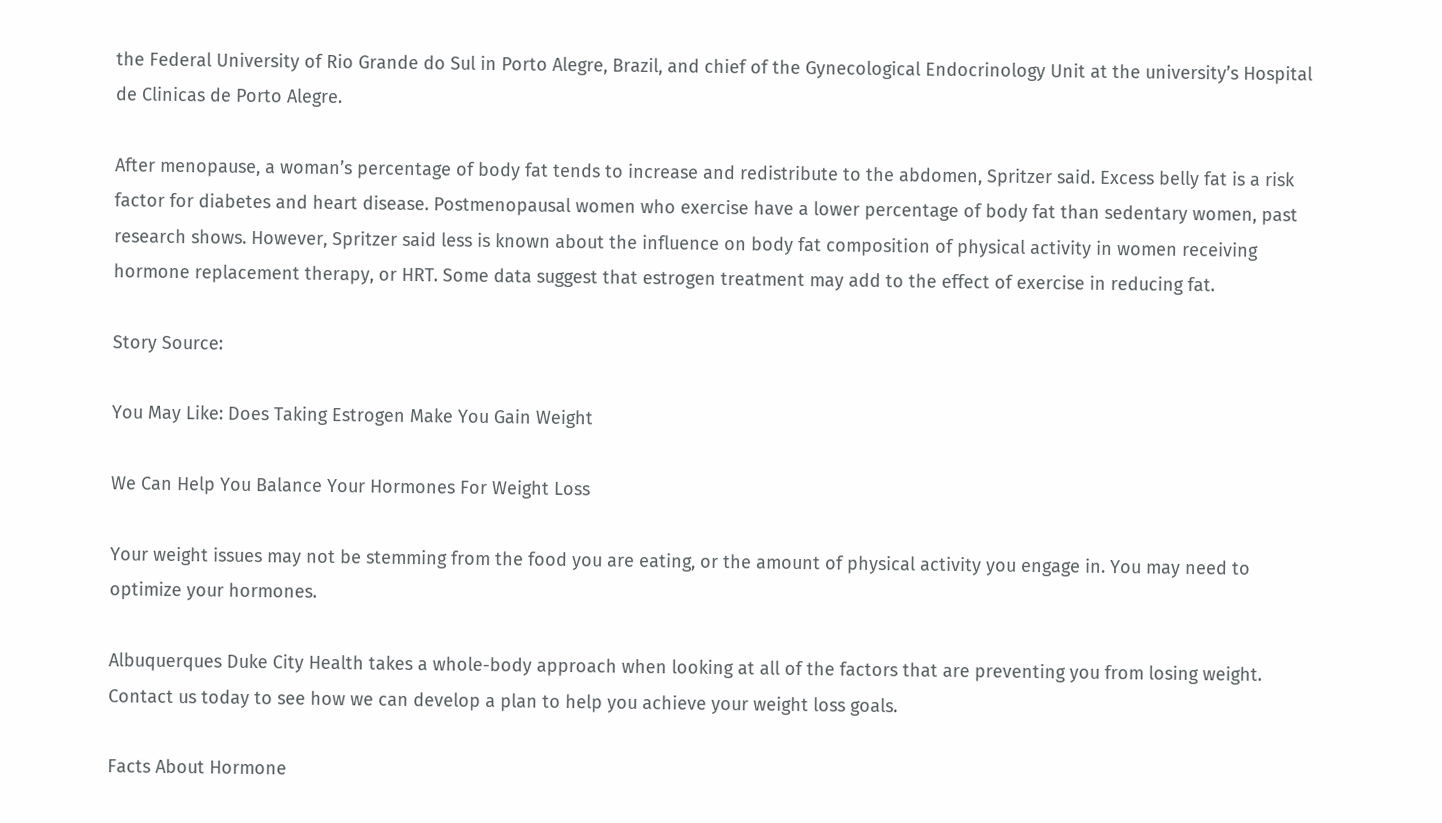the Federal University of Rio Grande do Sul in Porto Alegre, Brazil, and chief of the Gynecological Endocrinology Unit at the university’s Hospital de Clinicas de Porto Alegre.

After menopause, a woman’s percentage of body fat tends to increase and redistribute to the abdomen, Spritzer said. Excess belly fat is a risk factor for diabetes and heart disease. Postmenopausal women who exercise have a lower percentage of body fat than sedentary women, past research shows. However, Spritzer said less is known about the influence on body fat composition of physical activity in women receiving hormone replacement therapy, or HRT. Some data suggest that estrogen treatment may add to the effect of exercise in reducing fat.

Story Source:

You May Like: Does Taking Estrogen Make You Gain Weight

We Can Help You Balance Your Hormones For Weight Loss

Your weight issues may not be stemming from the food you are eating, or the amount of physical activity you engage in. You may need to optimize your hormones.

Albuquerques Duke City Health takes a whole-body approach when looking at all of the factors that are preventing you from losing weight. Contact us today to see how we can develop a plan to help you achieve your weight loss goals.

Facts About Hormone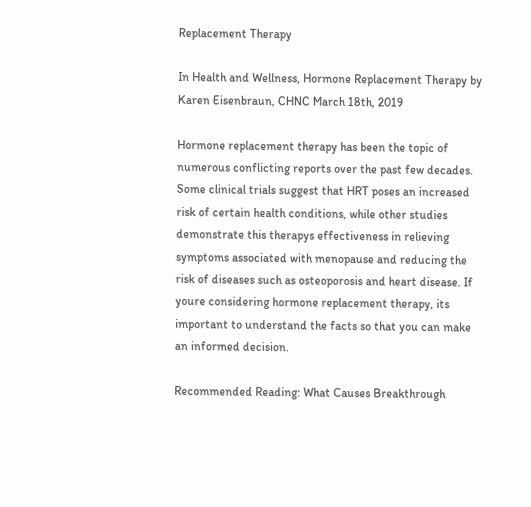Replacement Therapy

In Health and Wellness, Hormone Replacement Therapy by Karen Eisenbraun, CHNC March 18th, 2019

Hormone replacement therapy has been the topic of numerous conflicting reports over the past few decades. Some clinical trials suggest that HRT poses an increased risk of certain health conditions, while other studies demonstrate this therapys effectiveness in relieving symptoms associated with menopause and reducing the risk of diseases such as osteoporosis and heart disease. If youre considering hormone replacement therapy, its important to understand the facts so that you can make an informed decision.

Recommended Reading: What Causes Breakthrough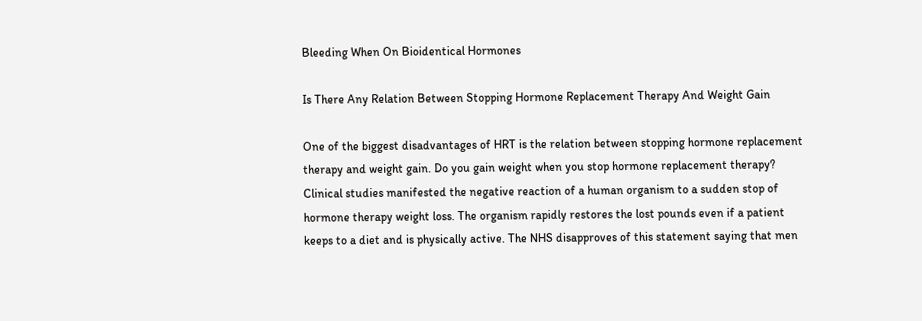Bleeding When On Bioidentical Hormones

Is There Any Relation Between Stopping Hormone Replacement Therapy And Weight Gain

One of the biggest disadvantages of HRT is the relation between stopping hormone replacement therapy and weight gain. Do you gain weight when you stop hormone replacement therapy? Clinical studies manifested the negative reaction of a human organism to a sudden stop of hormone therapy weight loss. The organism rapidly restores the lost pounds even if a patient keeps to a diet and is physically active. The NHS disapproves of this statement saying that men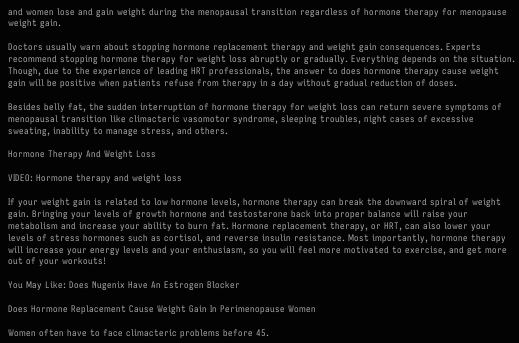and women lose and gain weight during the menopausal transition regardless of hormone therapy for menopause weight gain.

Doctors usually warn about stopping hormone replacement therapy and weight gain consequences. Experts recommend stopping hormone therapy for weight loss abruptly or gradually. Everything depends on the situation. Though, due to the experience of leading HRT professionals, the answer to does hormone therapy cause weight gain will be positive when patients refuse from therapy in a day without gradual reduction of doses.

Besides belly fat, the sudden interruption of hormone therapy for weight loss can return severe symptoms of menopausal transition like climacteric vasomotor syndrome, sleeping troubles, night cases of excessive sweating, inability to manage stress, and others.

Hormone Therapy And Weight Loss

VIDEO: Hormone therapy and weight loss

If your weight gain is related to low hormone levels, hormone therapy can break the downward spiral of weight gain. Bringing your levels of growth hormone and testosterone back into proper balance will raise your metabolism and increase your ability to burn fat. Hormone replacement therapy, or HRT, can also lower your levels of stress hormones such as cortisol, and reverse insulin resistance. Most importantly, hormone therapy will increase your energy levels and your enthusiasm, so you will feel more motivated to exercise, and get more out of your workouts!

You May Like: Does Nugenix Have An Estrogen Blocker

Does Hormone Replacement Cause Weight Gain In Perimenopause Women

Women often have to face climacteric problems before 45.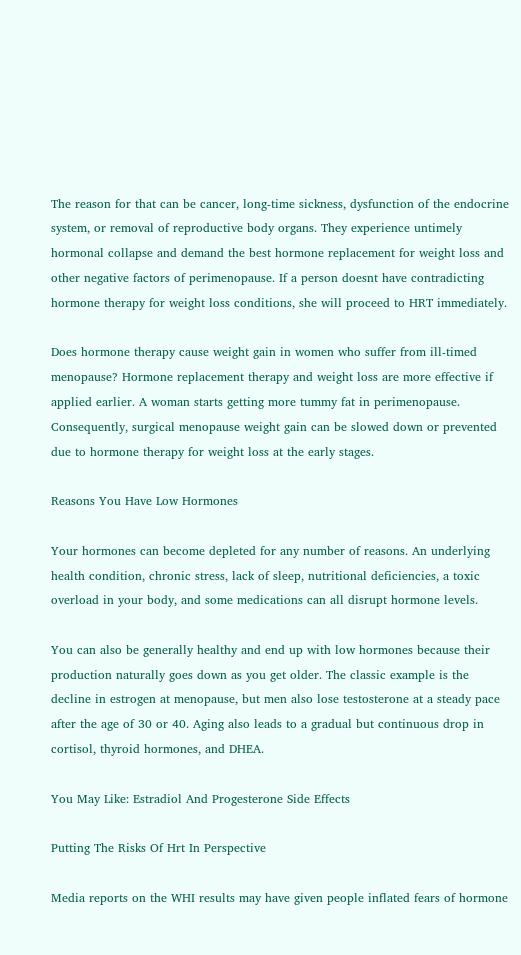The reason for that can be cancer, long-time sickness, dysfunction of the endocrine system, or removal of reproductive body organs. They experience untimely hormonal collapse and demand the best hormone replacement for weight loss and other negative factors of perimenopause. If a person doesnt have contradicting hormone therapy for weight loss conditions, she will proceed to HRT immediately.

Does hormone therapy cause weight gain in women who suffer from ill-timed menopause? Hormone replacement therapy and weight loss are more effective if applied earlier. A woman starts getting more tummy fat in perimenopause. Consequently, surgical menopause weight gain can be slowed down or prevented due to hormone therapy for weight loss at the early stages.

Reasons You Have Low Hormones

Your hormones can become depleted for any number of reasons. An underlying health condition, chronic stress, lack of sleep, nutritional deficiencies, a toxic overload in your body, and some medications can all disrupt hormone levels.

You can also be generally healthy and end up with low hormones because their production naturally goes down as you get older. The classic example is the decline in estrogen at menopause, but men also lose testosterone at a steady pace after the age of 30 or 40. Aging also leads to a gradual but continuous drop in cortisol, thyroid hormones, and DHEA.

You May Like: Estradiol And Progesterone Side Effects

Putting The Risks Of Hrt In Perspective

Media reports on the WHI results may have given people inflated fears of hormone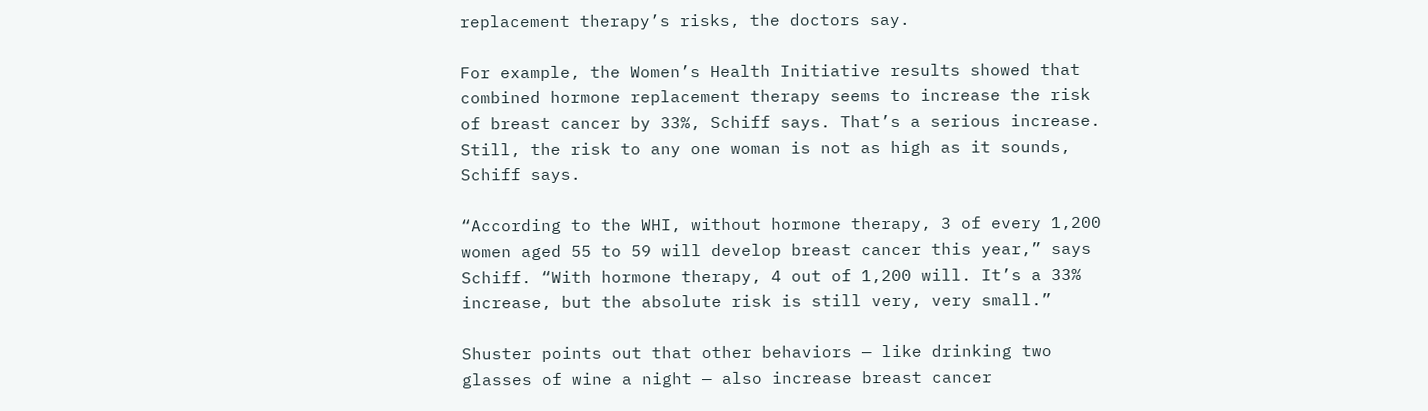replacement therapy’s risks, the doctors say.

For example, the Women’s Health Initiative results showed that combined hormone replacement therapy seems to increase the risk of breast cancer by 33%, Schiff says. That’s a serious increase. Still, the risk to any one woman is not as high as it sounds, Schiff says.

“According to the WHI, without hormone therapy, 3 of every 1,200 women aged 55 to 59 will develop breast cancer this year,” says Schiff. “With hormone therapy, 4 out of 1,200 will. It’s a 33% increase, but the absolute risk is still very, very small.”

Shuster points out that other behaviors — like drinking two glasses of wine a night — also increase breast cancer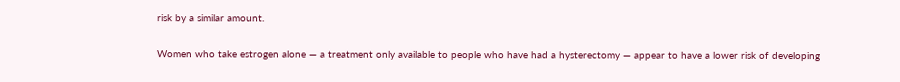risk by a similar amount.

Women who take estrogen alone — a treatment only available to people who have had a hysterectomy — appear to have a lower risk of developing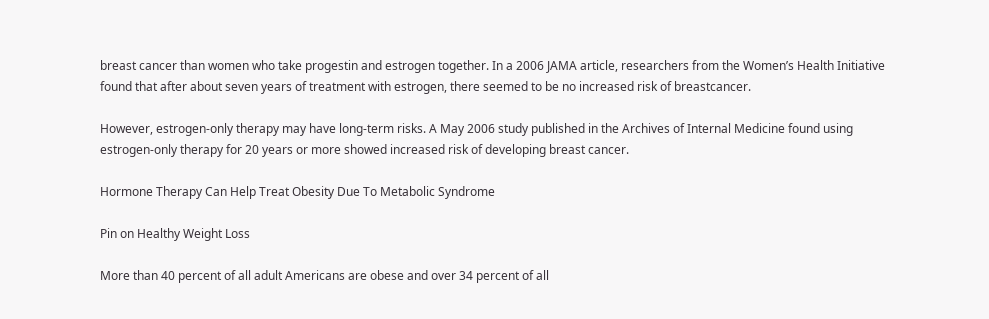breast cancer than women who take progestin and estrogen together. In a 2006 JAMA article, researchers from the Women’s Health Initiative found that after about seven years of treatment with estrogen, there seemed to be no increased risk of breastcancer.

However, estrogen-only therapy may have long-term risks. A May 2006 study published in the Archives of Internal Medicine found using estrogen-only therapy for 20 years or more showed increased risk of developing breast cancer.

Hormone Therapy Can Help Treat Obesity Due To Metabolic Syndrome

Pin on Healthy Weight Loss

More than 40 percent of all adult Americans are obese and over 34 percent of all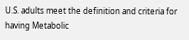U.S. adults meet the definition and criteria for having Metabolic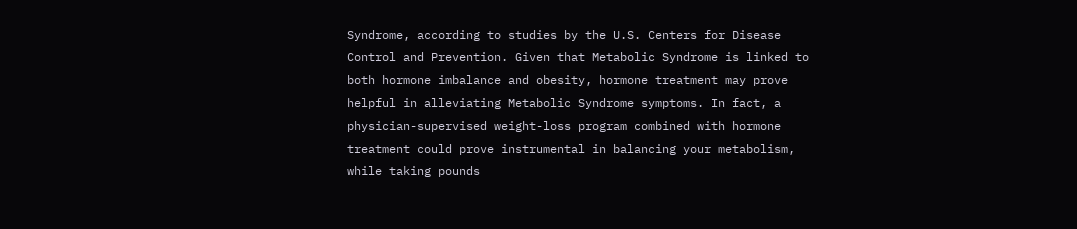Syndrome, according to studies by the U.S. Centers for Disease Control and Prevention. Given that Metabolic Syndrome is linked to both hormone imbalance and obesity, hormone treatment may prove helpful in alleviating Metabolic Syndrome symptoms. In fact, a physician-supervised weight-loss program combined with hormone treatment could prove instrumental in balancing your metabolism, while taking pounds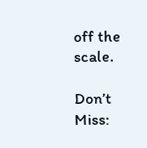off the scale.

Don’t Miss: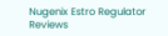Nugenix Estro Regulator Reviews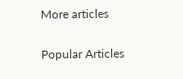More articles

Popular Articles